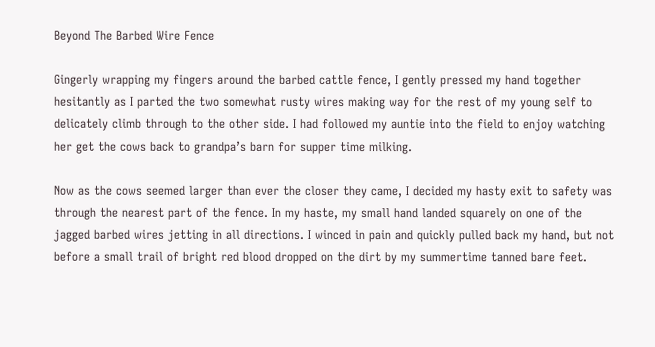Beyond The Barbed Wire Fence

Gingerly wrapping my fingers around the barbed cattle fence, I gently pressed my hand together hesitantly as I parted the two somewhat rusty wires making way for the rest of my young self to delicately climb through to the other side. I had followed my auntie into the field to enjoy watching her get the cows back to grandpa’s barn for supper time milking.

Now as the cows seemed larger than ever the closer they came, I decided my hasty exit to safety was through the nearest part of the fence. In my haste, my small hand landed squarely on one of the jagged barbed wires jetting in all directions. I winced in pain and quickly pulled back my hand, but not before a small trail of bright red blood dropped on the dirt by my summertime tanned bare feet.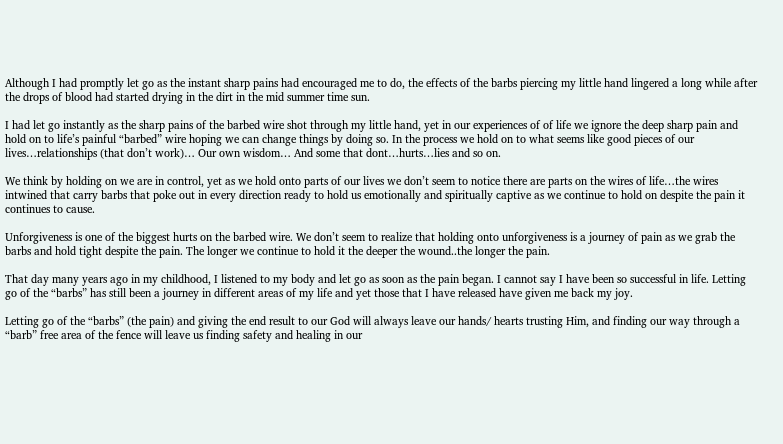Although I had promptly let go as the instant sharp pains had encouraged me to do, the effects of the barbs piercing my little hand lingered a long while after the drops of blood had started drying in the dirt in the mid summer time sun.

I had let go instantly as the sharp pains of the barbed wire shot through my little hand, yet in our experiences of of life we ignore the deep sharp pain and hold on to life’s painful “barbed” wire hoping we can change things by doing so. In the process we hold on to what seems like good pieces of our lives…relationships (that don’t work)… Our own wisdom… And some that dont…hurts…lies and so on.

We think by holding on we are in control, yet as we hold onto parts of our lives we don’t seem to notice there are parts on the wires of life…the wires intwined that carry barbs that poke out in every direction ready to hold us emotionally and spiritually captive as we continue to hold on despite the pain it continues to cause.

Unforgiveness is one of the biggest hurts on the barbed wire. We don’t seem to realize that holding onto unforgiveness is a journey of pain as we grab the barbs and hold tight despite the pain. The longer we continue to hold it the deeper the wound..the longer the pain.

That day many years ago in my childhood, I listened to my body and let go as soon as the pain began. I cannot say I have been so successful in life. Letting go of the “barbs” has still been a journey in different areas of my life and yet those that I have released have given me back my joy.

Letting go of the “barbs” (the pain) and giving the end result to our God will always leave our hands/ hearts trusting Him, and finding our way through a “barb” free area of the fence will leave us finding safety and healing in our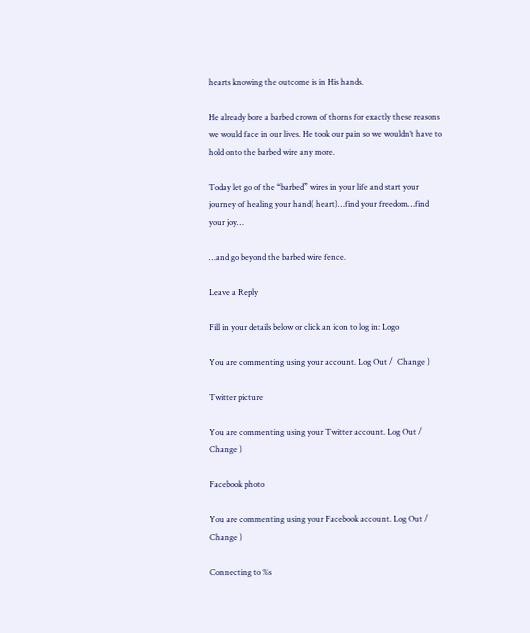hearts knowing the outcome is in His hands.

He already bore a barbed crown of thorns for exactly these reasons we would face in our lives. He took our pain so we wouldn’t have to hold onto the barbed wire any more.

Today let go of the “barbed” wires in your life and start your journey of healing your hand( heart)…find your freedom…find your joy…

…and go beyond the barbed wire fence.

Leave a Reply

Fill in your details below or click an icon to log in: Logo

You are commenting using your account. Log Out /  Change )

Twitter picture

You are commenting using your Twitter account. Log Out /  Change )

Facebook photo

You are commenting using your Facebook account. Log Out /  Change )

Connecting to %s